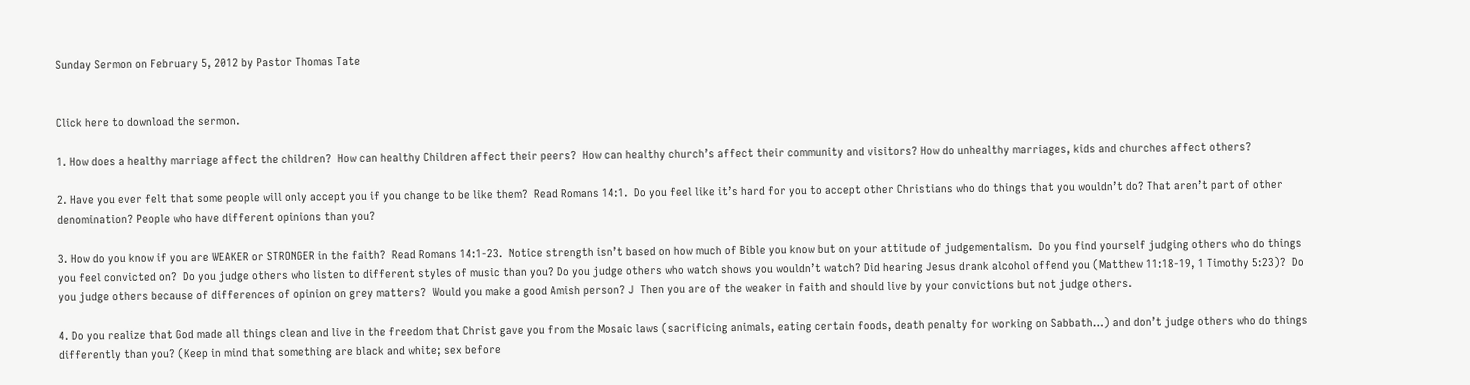Sunday Sermon on February 5, 2012 by Pastor Thomas Tate


Click here to download the sermon.

1. How does a healthy marriage affect the children?  How can healthy Children affect their peers?  How can healthy church’s affect their community and visitors? How do unhealthy marriages, kids and churches affect others?

2. Have you ever felt that some people will only accept you if you change to be like them?  Read Romans 14:1.  Do you feel like it’s hard for you to accept other Christians who do things that you wouldn’t do? That aren’t part of other denomination? People who have different opinions than you?

3. How do you know if you are WEAKER or STRONGER in the faith?  Read Romans 14:1-23.  Notice strength isn’t based on how much of Bible you know but on your attitude of judgementalism.  Do you find yourself judging others who do things you feel convicted on?  Do you judge others who listen to different styles of music than you? Do you judge others who watch shows you wouldn’t watch? Did hearing Jesus drank alcohol offend you (Matthew 11:18-19, 1 Timothy 5:23)?  Do you judge others because of differences of opinion on grey matters?  Would you make a good Amish person? J  Then you are of the weaker in faith and should live by your convictions but not judge others.

4. Do you realize that God made all things clean and live in the freedom that Christ gave you from the Mosaic laws (sacrificing animals, eating certain foods, death penalty for working on Sabbath…) and don’t judge others who do things differently than you? (Keep in mind that something are black and white; sex before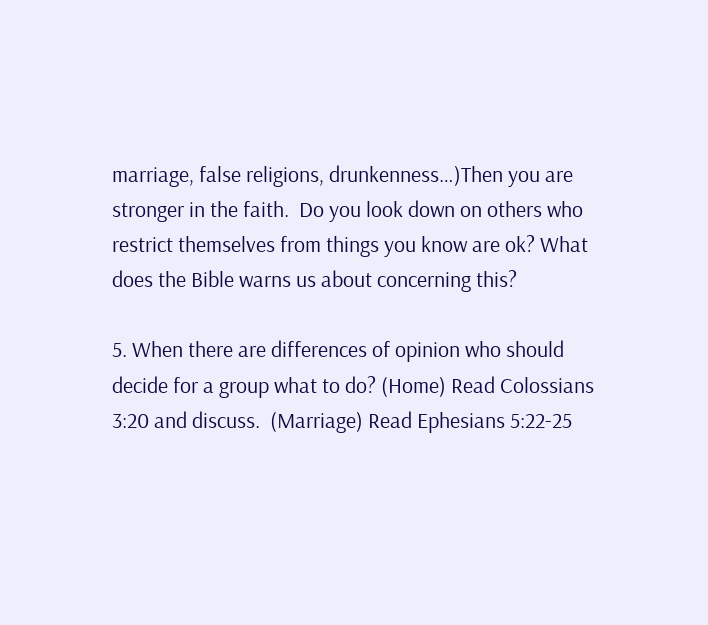marriage, false religions, drunkenness…)Then you are stronger in the faith.  Do you look down on others who restrict themselves from things you know are ok? What does the Bible warns us about concerning this?

5. When there are differences of opinion who should decide for a group what to do? (Home) Read Colossians 3:20 and discuss.  (Marriage) Read Ephesians 5:22-25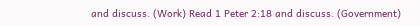and discuss. (Work) Read 1 Peter 2:18 and discuss. (Government)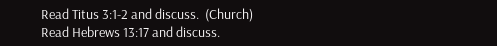Read Titus 3:1-2 and discuss.  (Church) Read Hebrews 13:17 and discuss.